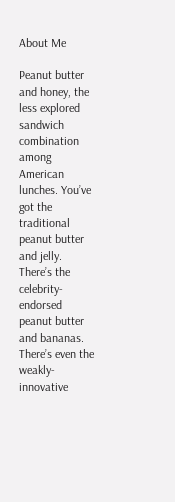About Me

Peanut butter and honey, the less explored sandwich combination among American lunches. You’ve got the traditional peanut butter and jelly. There’s the celebrity-endorsed peanut butter and bananas. There’s even the weakly-innovative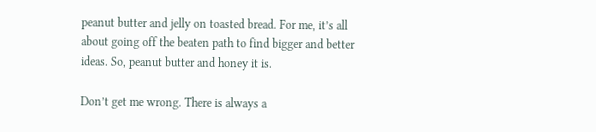peanut butter and jelly on toasted bread. For me, it’s all about going off the beaten path to find bigger and better ideas. So, peanut butter and honey it is.

Don’t get me wrong. There is always a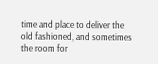time and place to deliver the old fashioned, and sometimes the room for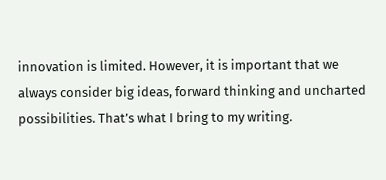innovation is limited. However, it is important that we always consider big ideas, forward thinking and uncharted possibilities. That’s what I bring to my writing.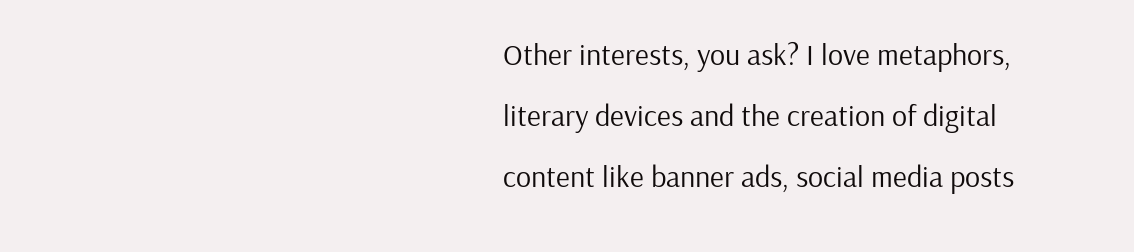Other interests, you ask? I love metaphors, literary devices and the creation of digital content like banner ads, social media posts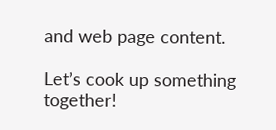and web page content.

Let’s cook up something together!